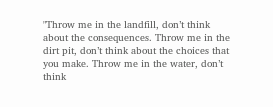"Throw me in the landfill, don’t think about the consequences. Throw me in the dirt pit, don’t think about the choices that you make. Throw me in the water, don’t think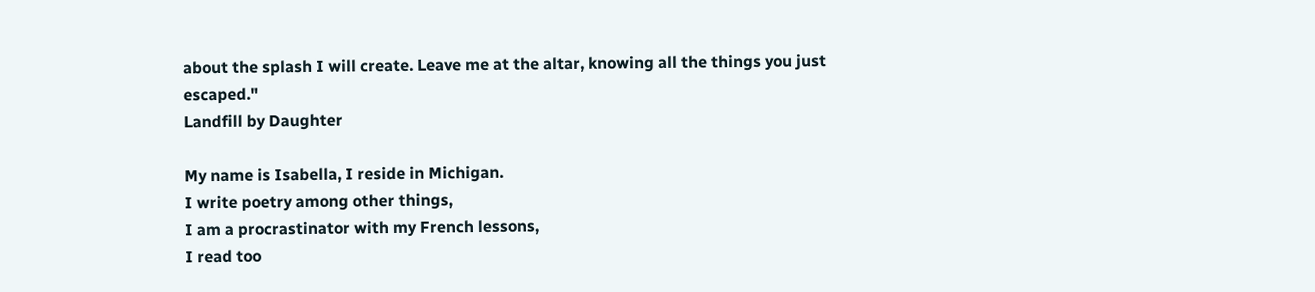about the splash I will create. Leave me at the altar, knowing all the things you just escaped."
Landfill by Daughter

My name is Isabella, I reside in Michigan.
I write poetry among other things,
I am a procrastinator with my French lessons,
I read too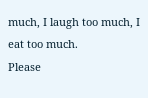much, I laugh too much, I eat too much.
Please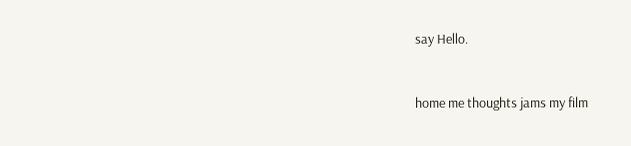say Hello.


home me thoughts jams my film